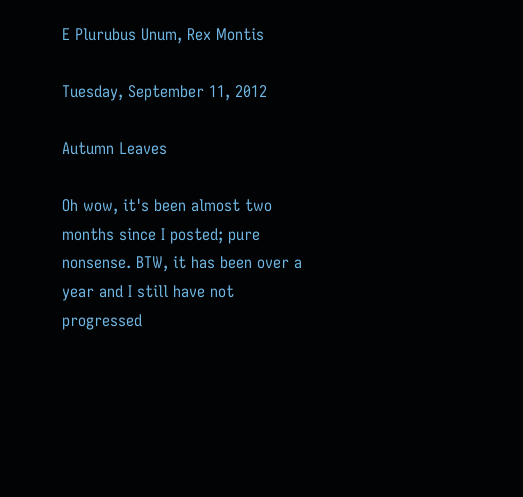E Plurubus Unum, Rex Montis

Tuesday, September 11, 2012

Autumn Leaves

Oh wow, it's been almost two months since I posted; pure nonsense. BTW, it has been over a year and I still have not progressed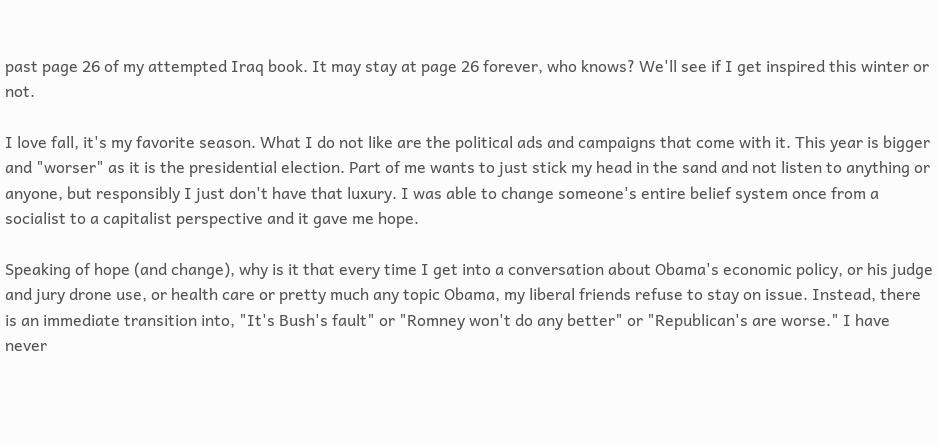past page 26 of my attempted Iraq book. It may stay at page 26 forever, who knows? We'll see if I get inspired this winter or not.

I love fall, it's my favorite season. What I do not like are the political ads and campaigns that come with it. This year is bigger and "worser" as it is the presidential election. Part of me wants to just stick my head in the sand and not listen to anything or anyone, but responsibly I just don't have that luxury. I was able to change someone's entire belief system once from a socialist to a capitalist perspective and it gave me hope.

Speaking of hope (and change), why is it that every time I get into a conversation about Obama's economic policy, or his judge and jury drone use, or health care or pretty much any topic Obama, my liberal friends refuse to stay on issue. Instead, there is an immediate transition into, "It's Bush's fault" or "Romney won't do any better" or "Republican's are worse." I have never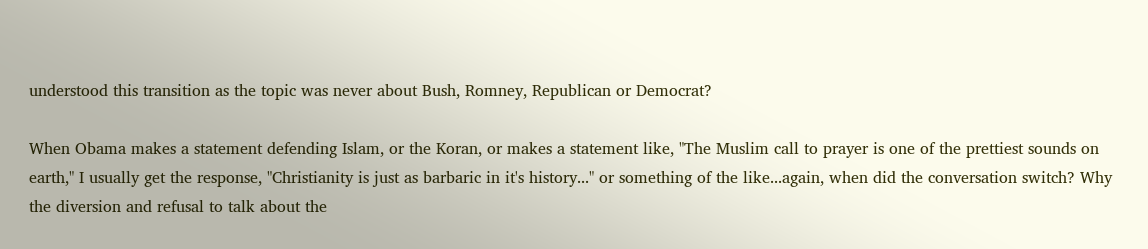understood this transition as the topic was never about Bush, Romney, Republican or Democrat?

When Obama makes a statement defending Islam, or the Koran, or makes a statement like, "The Muslim call to prayer is one of the prettiest sounds on earth," I usually get the response, "Christianity is just as barbaric in it's history..." or something of the like...again, when did the conversation switch? Why the diversion and refusal to talk about the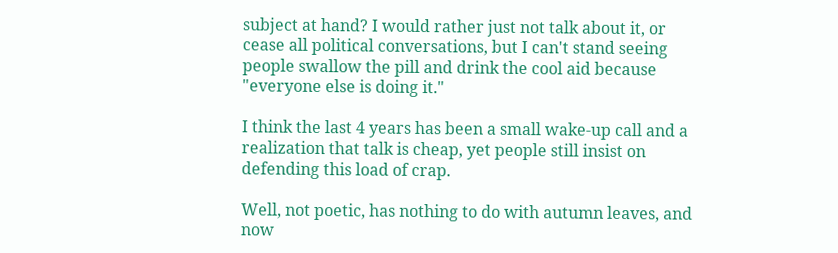subject at hand? I would rather just not talk about it, or cease all political conversations, but I can't stand seeing people swallow the pill and drink the cool aid because "everyone else is doing it."

I think the last 4 years has been a small wake-up call and a realization that talk is cheap, yet people still insist on defending this load of crap.

Well, not poetic, has nothing to do with autumn leaves, and now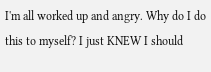I'm all worked up and angry. Why do I do this to myself? I just KNEW I should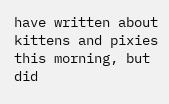have written about kittens and pixies this morning, but did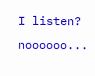I listen? noooooo...